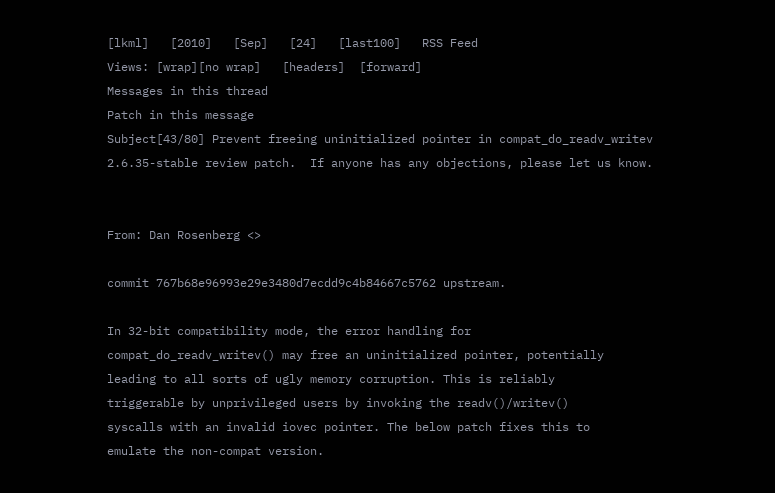[lkml]   [2010]   [Sep]   [24]   [last100]   RSS Feed
Views: [wrap][no wrap]   [headers]  [forward]
Messages in this thread
Patch in this message
Subject[43/80] Prevent freeing uninitialized pointer in compat_do_readv_writev
2.6.35-stable review patch.  If anyone has any objections, please let us know.


From: Dan Rosenberg <>

commit 767b68e96993e29e3480d7ecdd9c4b84667c5762 upstream.

In 32-bit compatibility mode, the error handling for
compat_do_readv_writev() may free an uninitialized pointer, potentially
leading to all sorts of ugly memory corruption. This is reliably
triggerable by unprivileged users by invoking the readv()/writev()
syscalls with an invalid iovec pointer. The below patch fixes this to
emulate the non-compat version.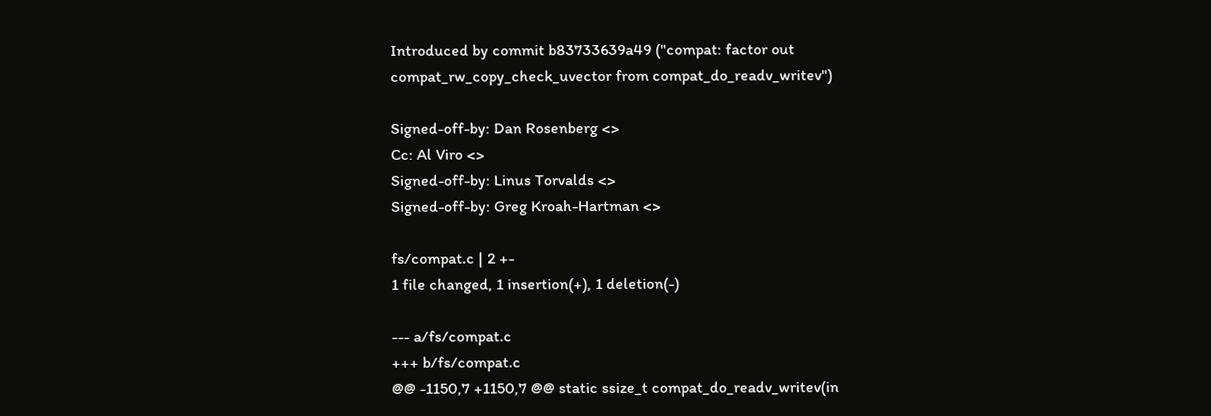Introduced by commit b83733639a49 ("compat: factor out
compat_rw_copy_check_uvector from compat_do_readv_writev")

Signed-off-by: Dan Rosenberg <>
Cc: Al Viro <>
Signed-off-by: Linus Torvalds <>
Signed-off-by: Greg Kroah-Hartman <>

fs/compat.c | 2 +-
1 file changed, 1 insertion(+), 1 deletion(-)

--- a/fs/compat.c
+++ b/fs/compat.c
@@ -1150,7 +1150,7 @@ static ssize_t compat_do_readv_writev(in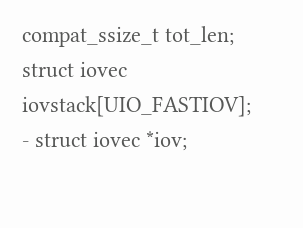compat_ssize_t tot_len;
struct iovec iovstack[UIO_FASTIOV];
- struct iovec *iov;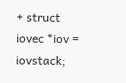+ struct iovec *iov = iovstack;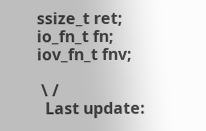ssize_t ret;
io_fn_t fn;
iov_fn_t fnv;

 \ /
  Last update: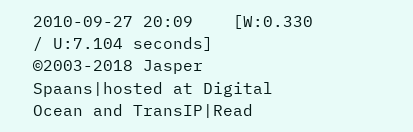2010-09-27 20:09    [W:0.330 / U:7.104 seconds]
©2003-2018 Jasper Spaans|hosted at Digital Ocean and TransIP|Read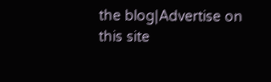the blog|Advertise on this site